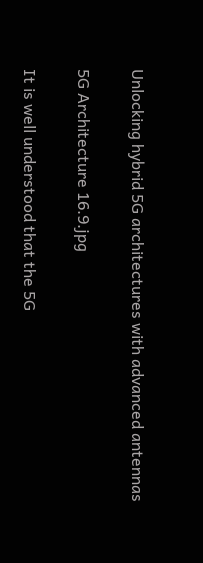Unlocking hybrid 5G architectures with advanced antennas

5G Architecture 16.9.jpg

It is well understood that the 5G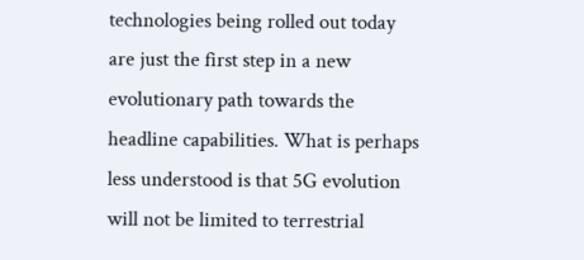technologies being rolled out today are just the first step in a new evolutionary path towards the headline capabilities. What is perhaps less understood is that 5G evolution will not be limited to terrestrial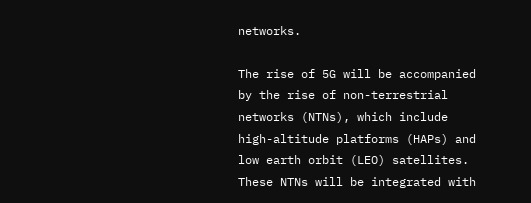networks.

The rise of 5G will be accompanied by the rise of non-terrestrial networks (NTNs), which include high-altitude platforms (HAPs) and low earth orbit (LEO) satellites. These NTNs will be integrated with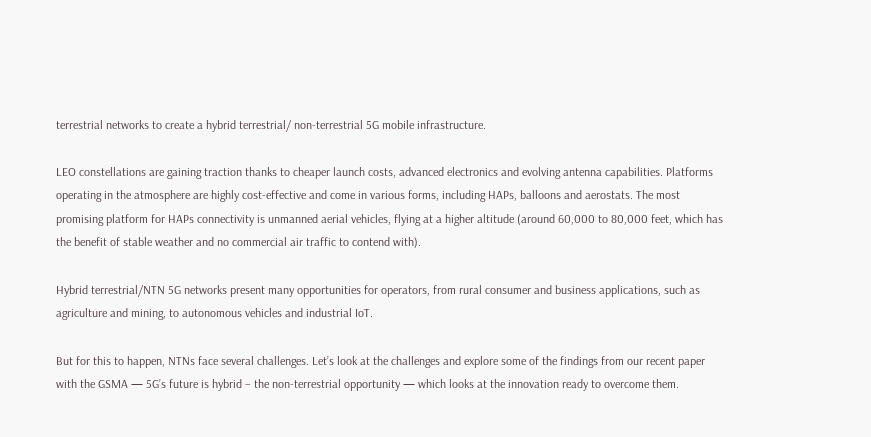terrestrial networks to create a hybrid terrestrial/ non-terrestrial 5G mobile infrastructure.

LEO constellations are gaining traction thanks to cheaper launch costs, advanced electronics and evolving antenna capabilities. Platforms operating in the atmosphere are highly cost-effective and come in various forms, including HAPs, balloons and aerostats. The most promising platform for HAPs connectivity is unmanned aerial vehicles, flying at a higher altitude (around 60,000 to 80,000 feet, which has the benefit of stable weather and no commercial air traffic to contend with).

Hybrid terrestrial/NTN 5G networks present many opportunities for operators, from rural consumer and business applications, such as agriculture and mining, to autonomous vehicles and industrial IoT.

But for this to happen, NTNs face several challenges. Let’s look at the challenges and explore some of the findings from our recent paper with the GSMA — 5G’s future is hybrid – the non-terrestrial opportunity — which looks at the innovation ready to overcome them.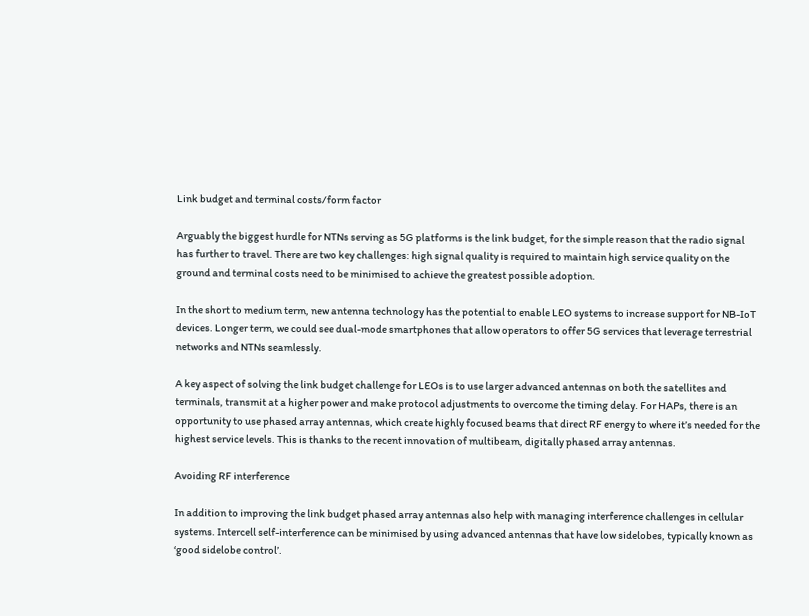Link budget and terminal costs/form factor

Arguably the biggest hurdle for NTNs serving as 5G platforms is the link budget, for the simple reason that the radio signal has further to travel. There are two key challenges: high signal quality is required to maintain high service quality on the ground and terminal costs need to be minimised to achieve the greatest possible adoption.

In the short to medium term, new antenna technology has the potential to enable LEO systems to increase support for NB-IoT devices. Longer term, we could see dual-mode smartphones that allow operators to offer 5G services that leverage terrestrial networks and NTNs seamlessly.

A key aspect of solving the link budget challenge for LEOs is to use larger advanced antennas on both the satellites and terminals, transmit at a higher power and make protocol adjustments to overcome the timing delay. For HAPs, there is an opportunity to use phased array antennas, which create highly focused beams that direct RF energy to where it’s needed for the highest service levels. This is thanks to the recent innovation of multibeam, digitally phased array antennas.

Avoiding RF interference

In addition to improving the link budget phased array antennas also help with managing interference challenges in cellular systems. Intercell self-interference can be minimised by using advanced antennas that have low sidelobes, typically known as ‘good sidelobe control’.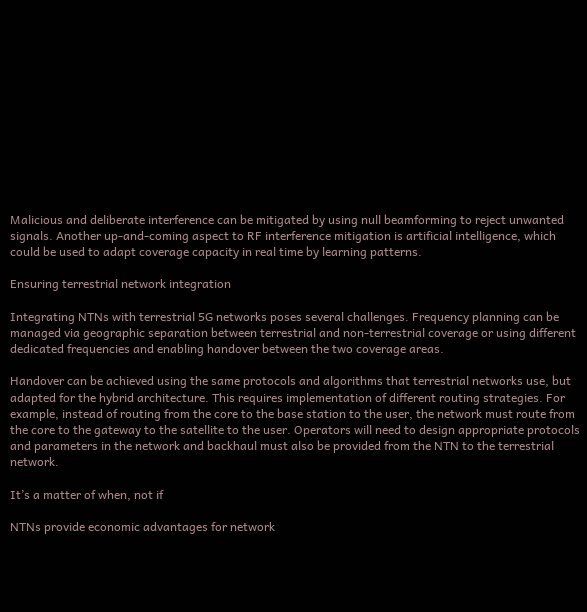Malicious and deliberate interference can be mitigated by using null beamforming to reject unwanted signals. Another up-and-coming aspect to RF interference mitigation is artificial intelligence, which could be used to adapt coverage capacity in real time by learning patterns.

Ensuring terrestrial network integration

Integrating NTNs with terrestrial 5G networks poses several challenges. Frequency planning can be managed via geographic separation between terrestrial and non-terrestrial coverage or using different dedicated frequencies and enabling handover between the two coverage areas.

Handover can be achieved using the same protocols and algorithms that terrestrial networks use, but adapted for the hybrid architecture. This requires implementation of different routing strategies. For example, instead of routing from the core to the base station to the user, the network must route from the core to the gateway to the satellite to the user. Operators will need to design appropriate protocols and parameters in the network and backhaul must also be provided from the NTN to the terrestrial network.

It’s a matter of when, not if

NTNs provide economic advantages for network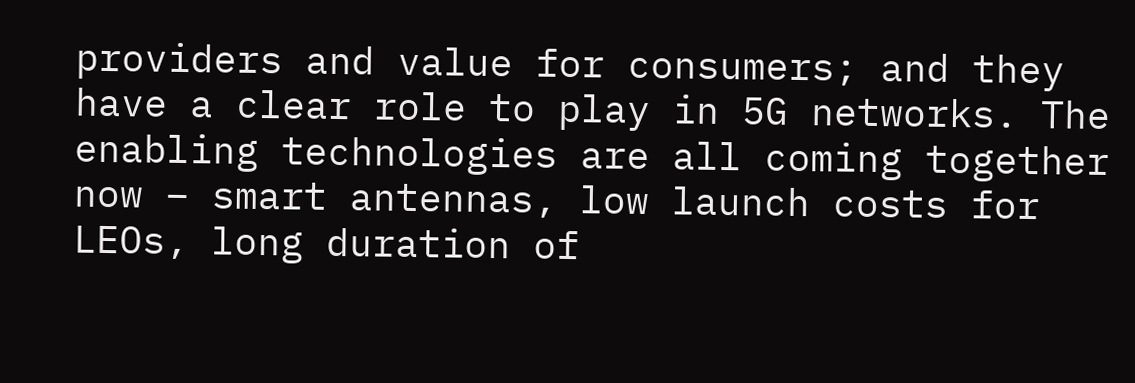providers and value for consumers; and they have a clear role to play in 5G networks. The enabling technologies are all coming together now – smart antennas, low launch costs for LEOs, long duration of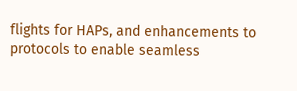flights for HAPs, and enhancements to protocols to enable seamless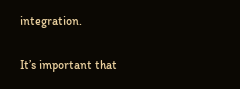integration.

It’s important that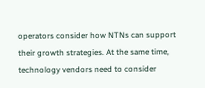operators consider how NTNs can support their growth strategies. At the same time, technology vendors need to consider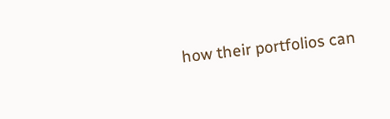how their portfolios can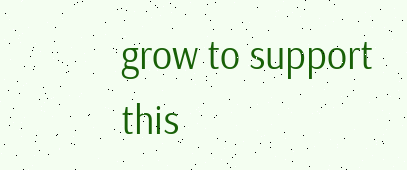grow to support this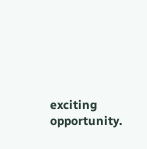exciting opportunity.